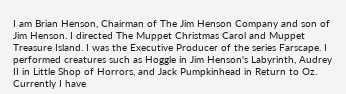I am Brian Henson, Chairman of The Jim Henson Company and son of Jim Henson. I directed The Muppet Christmas Carol and Muppet Treasure Island. I was the Executive Producer of the series Farscape. I performed creatures such as Hoggle in Jim Henson's Labyrinth, Audrey II in Little Shop of Horrors, and Jack Pumpkinhead in Return to Oz. Currently I have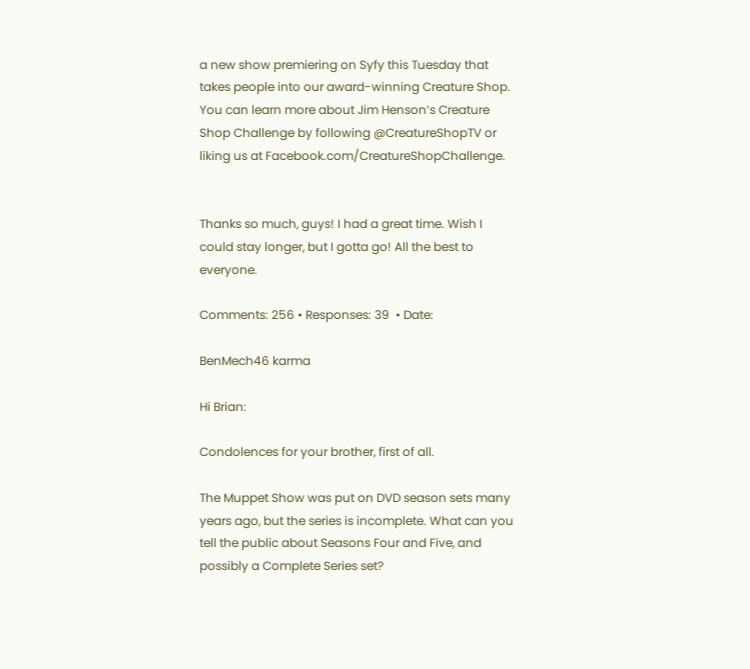a new show premiering on Syfy this Tuesday that takes people into our award-winning Creature Shop. You can learn more about Jim Henson’s Creature Shop Challenge by following @CreatureShopTV or liking us at Facebook.com/CreatureShopChallenge.


Thanks so much, guys! I had a great time. Wish I could stay longer, but I gotta go! All the best to everyone.

Comments: 256 • Responses: 39  • Date:

BenMech46 karma

Hi Brian:

Condolences for your brother, first of all.

The Muppet Show was put on DVD season sets many years ago, but the series is incomplete. What can you tell the public about Seasons Four and Five, and possibly a Complete Series set?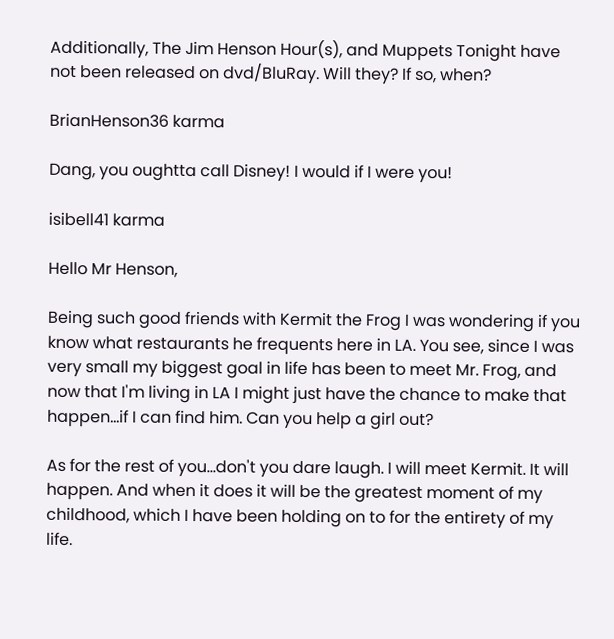Additionally, The Jim Henson Hour(s), and Muppets Tonight have not been released on dvd/BluRay. Will they? If so, when?

BrianHenson36 karma

Dang, you oughtta call Disney! I would if I were you!

isibell41 karma

Hello Mr Henson,

Being such good friends with Kermit the Frog I was wondering if you know what restaurants he frequents here in LA. You see, since I was very small my biggest goal in life has been to meet Mr. Frog, and now that I'm living in LA I might just have the chance to make that happen...if I can find him. Can you help a girl out?

As for the rest of you...don't you dare laugh. I will meet Kermit. It will happen. And when it does it will be the greatest moment of my childhood, which I have been holding on to for the entirety of my life.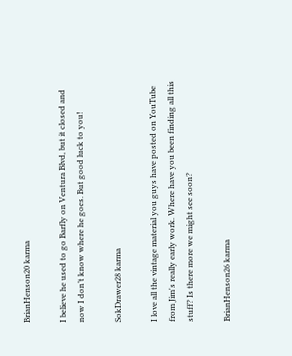BrianHenson20 karma

I believe he used to go Barfly on Ventura Blvd, but it closed and now I don’t know where he goes. But good luck to you!

SokDrawer28 karma

I love all the vintage material you guys have posted on YouTube from Jim's really early work. Where have you been finding all this stuff? Is there more we might see soon?

BrianHenson26 karma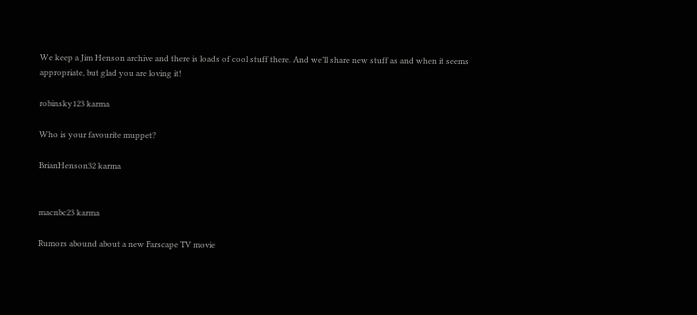We keep a Jim Henson archive and there is loads of cool stuff there. And we’ll share new stuff as and when it seems appropriate, but glad you are loving it!

robinsky123 karma

Who is your favourite muppet?

BrianHenson32 karma


macnbc23 karma

Rumors abound about a new Farscape TV movie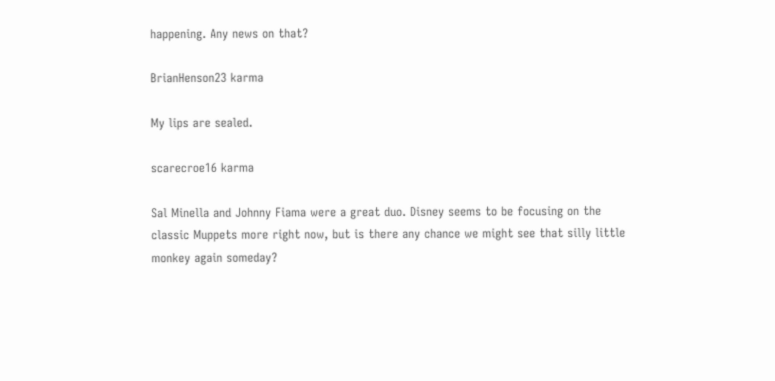happening. Any news on that?

BrianHenson23 karma

My lips are sealed.

scarecroe16 karma

Sal Minella and Johnny Fiama were a great duo. Disney seems to be focusing on the classic Muppets more right now, but is there any chance we might see that silly little monkey again someday?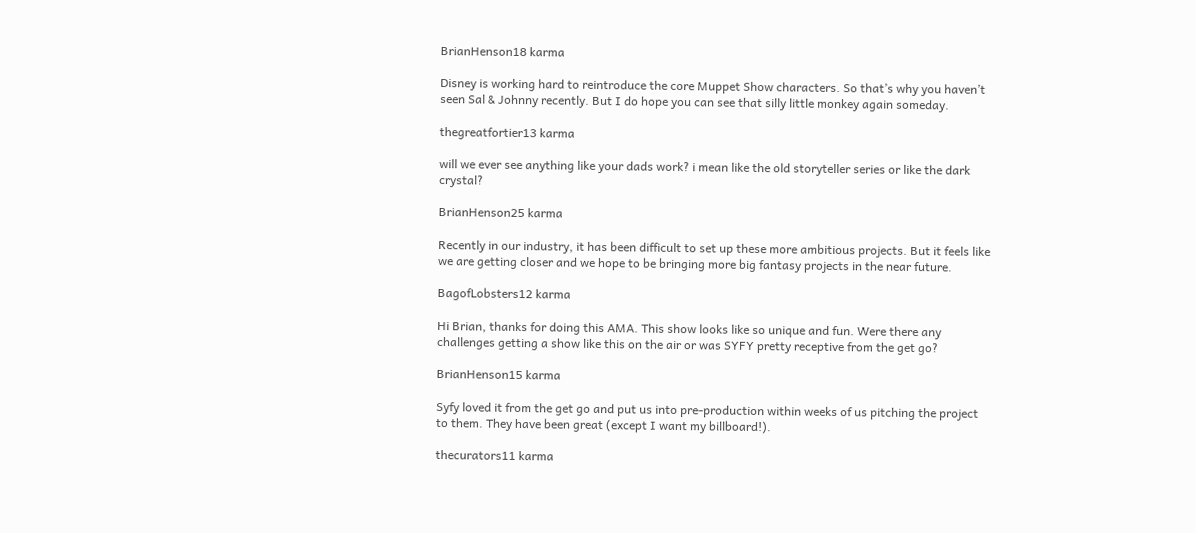BrianHenson18 karma

Disney is working hard to reintroduce the core Muppet Show characters. So that’s why you haven’t seen Sal & Johnny recently. But I do hope you can see that silly little monkey again someday.

thegreatfortier13 karma

will we ever see anything like your dads work? i mean like the old storyteller series or like the dark crystal?

BrianHenson25 karma

Recently in our industry, it has been difficult to set up these more ambitious projects. But it feels like we are getting closer and we hope to be bringing more big fantasy projects in the near future.

BagofLobsters12 karma

Hi Brian, thanks for doing this AMA. This show looks like so unique and fun. Were there any challenges getting a show like this on the air or was SYFY pretty receptive from the get go?

BrianHenson15 karma

Syfy loved it from the get go and put us into pre-production within weeks of us pitching the project to them. They have been great (except I want my billboard!).

thecurators11 karma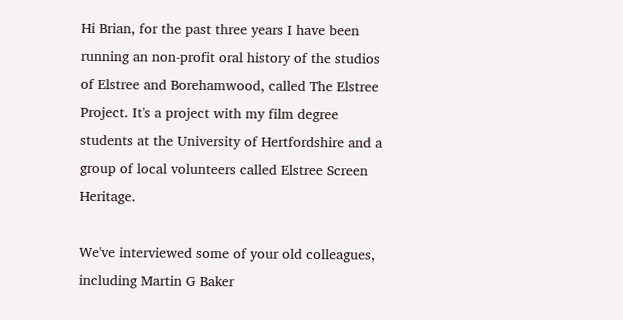Hi Brian, for the past three years I have been running an non-profit oral history of the studios of Elstree and Borehamwood, called The Elstree Project. It's a project with my film degree students at the University of Hertfordshire and a group of local volunteers called Elstree Screen Heritage.

We've interviewed some of your old colleagues, including Martin G Baker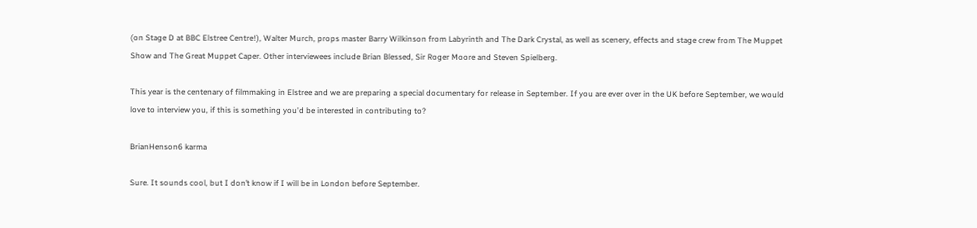(on Stage D at BBC Elstree Centre!), Walter Murch, props master Barry Wilkinson from Labyrinth and The Dark Crystal, as well as scenery, effects and stage crew from The Muppet Show and The Great Muppet Caper. Other interviewees include Brian Blessed, Sir Roger Moore and Steven Spielberg.

This year is the centenary of filmmaking in Elstree and we are preparing a special documentary for release in September. If you are ever over in the UK before September, we would love to interview you, if this is something you'd be interested in contributing to?

BrianHenson6 karma

Sure. It sounds cool, but I don’t know if I will be in London before September.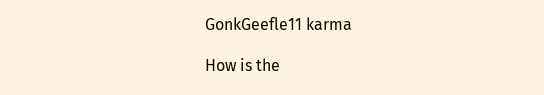GonkGeefle11 karma

How is the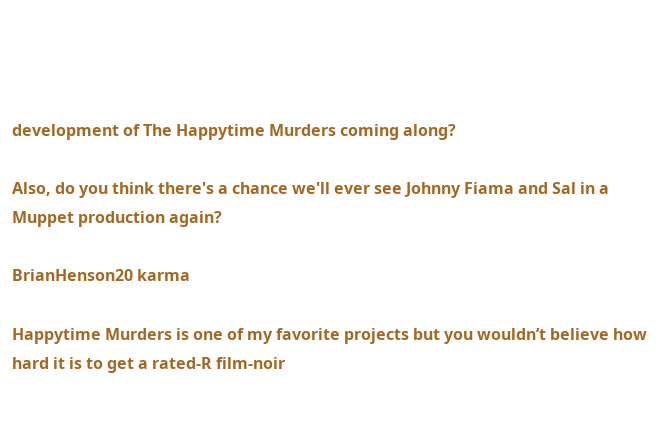development of The Happytime Murders coming along?

Also, do you think there's a chance we'll ever see Johnny Fiama and Sal in a Muppet production again?

BrianHenson20 karma

Happytime Murders is one of my favorite projects but you wouldn’t believe how hard it is to get a rated-R film-noir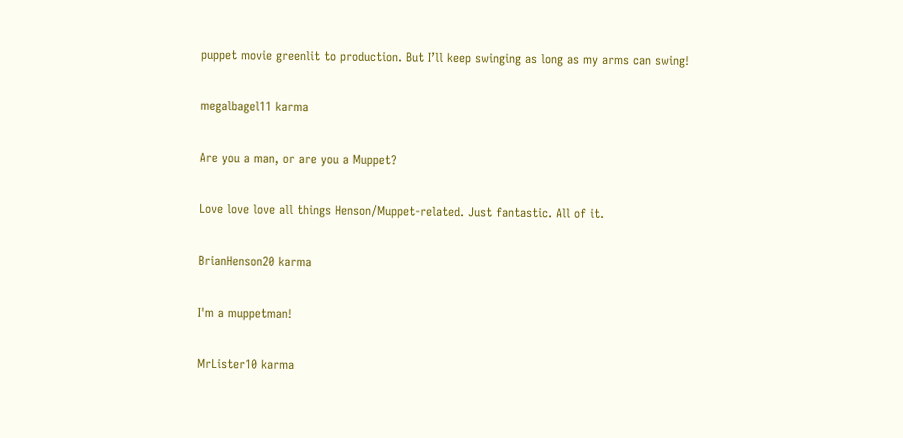puppet movie greenlit to production. But I’ll keep swinging as long as my arms can swing!

megalbagel11 karma

Are you a man, or are you a Muppet?

Love love love all things Henson/Muppet-related. Just fantastic. All of it.

BrianHenson20 karma

I'm a muppetman!

MrLister10 karma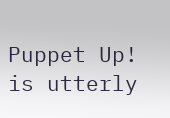Puppet Up! is utterly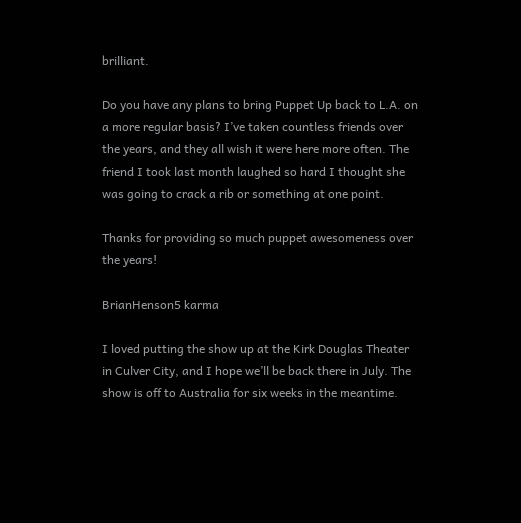brilliant.

Do you have any plans to bring Puppet Up back to L.A. on a more regular basis? I’ve taken countless friends over the years, and they all wish it were here more often. The friend I took last month laughed so hard I thought she was going to crack a rib or something at one point.

Thanks for providing so much puppet awesomeness over the years!

BrianHenson5 karma

I loved putting the show up at the Kirk Douglas Theater in Culver City, and I hope we’ll be back there in July. The show is off to Australia for six weeks in the meantime.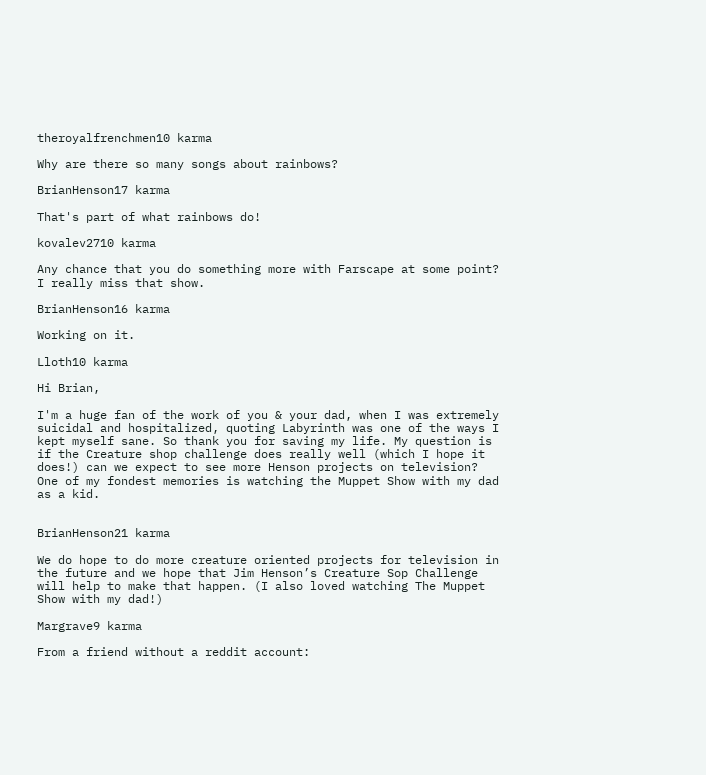theroyalfrenchmen10 karma

Why are there so many songs about rainbows?

BrianHenson17 karma

That's part of what rainbows do!

kovalev2710 karma

Any chance that you do something more with Farscape at some point? I really miss that show.

BrianHenson16 karma

Working on it.

Lloth10 karma

Hi Brian,

I'm a huge fan of the work of you & your dad, when I was extremely suicidal and hospitalized, quoting Labyrinth was one of the ways I kept myself sane. So thank you for saving my life. My question is if the Creature shop challenge does really well (which I hope it does!) can we expect to see more Henson projects on television? One of my fondest memories is watching the Muppet Show with my dad as a kid.


BrianHenson21 karma

We do hope to do more creature oriented projects for television in the future and we hope that Jim Henson’s Creature Sop Challenge will help to make that happen. (I also loved watching The Muppet Show with my dad!)

Margrave9 karma

From a friend without a reddit account: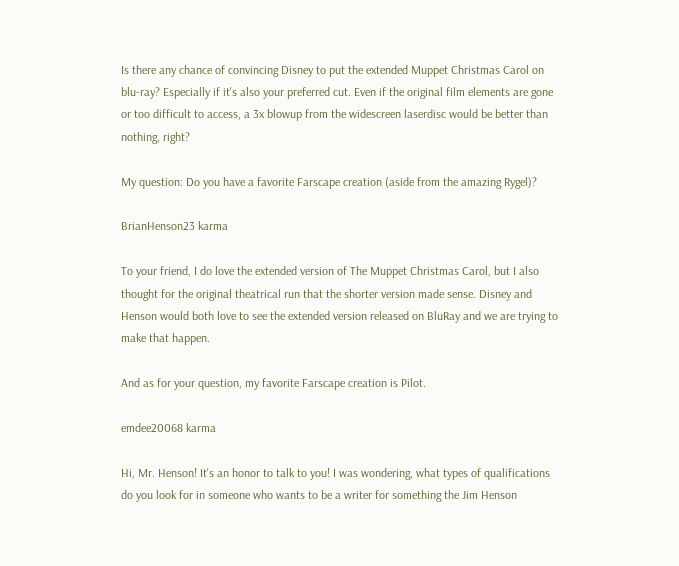Is there any chance of convincing Disney to put the extended Muppet Christmas Carol on blu-ray? Especially if it's also your preferred cut. Even if the original film elements are gone or too difficult to access, a 3x blowup from the widescreen laserdisc would be better than nothing, right?

My question: Do you have a favorite Farscape creation (aside from the amazing Rygel)?

BrianHenson23 karma

To your friend, I do love the extended version of The Muppet Christmas Carol, but I also thought for the original theatrical run that the shorter version made sense. Disney and Henson would both love to see the extended version released on BluRay and we are trying to make that happen.

And as for your question, my favorite Farscape creation is Pilot.

emdee20068 karma

Hi, Mr. Henson! It's an honor to talk to you! I was wondering, what types of qualifications do you look for in someone who wants to be a writer for something the Jim Henson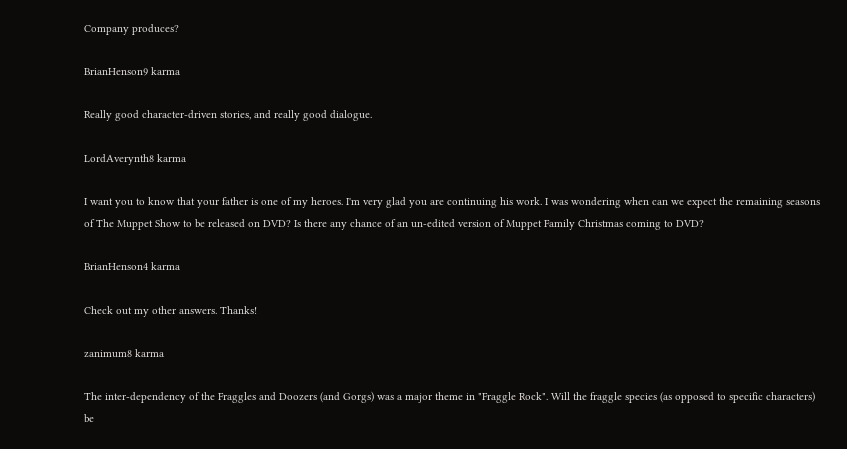Company produces?

BrianHenson9 karma

Really good character-driven stories, and really good dialogue.

LordAverynth8 karma

I want you to know that your father is one of my heroes. I'm very glad you are continuing his work. I was wondering when can we expect the remaining seasons of The Muppet Show to be released on DVD? Is there any chance of an un-edited version of Muppet Family Christmas coming to DVD?

BrianHenson4 karma

Check out my other answers. Thanks!

zanimum8 karma

The inter-dependency of the Fraggles and Doozers (and Gorgs) was a major theme in "Fraggle Rock". Will the fraggle species (as opposed to specific characters) be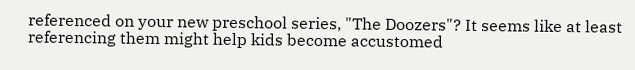referenced on your new preschool series, "The Doozers"? It seems like at least referencing them might help kids become accustomed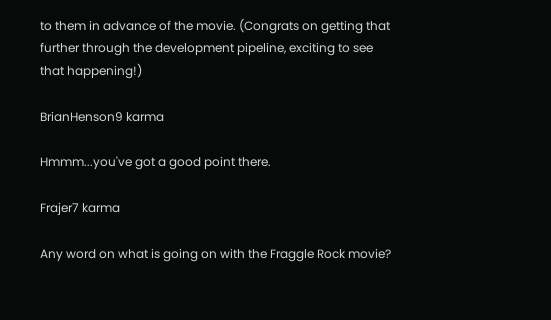to them in advance of the movie. (Congrats on getting that further through the development pipeline, exciting to see that happening!)

BrianHenson9 karma

Hmmm...you've got a good point there.

Frajer7 karma

Any word on what is going on with the Fraggle Rock movie?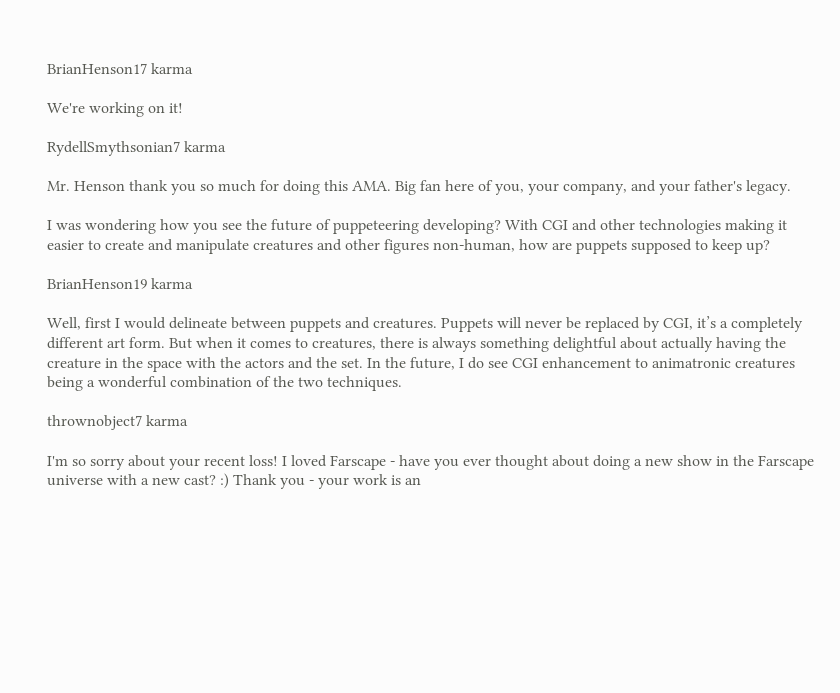BrianHenson17 karma

We're working on it!

RydellSmythsonian7 karma

Mr. Henson thank you so much for doing this AMA. Big fan here of you, your company, and your father's legacy.

I was wondering how you see the future of puppeteering developing? With CGI and other technologies making it easier to create and manipulate creatures and other figures non-human, how are puppets supposed to keep up?

BrianHenson19 karma

Well, first I would delineate between puppets and creatures. Puppets will never be replaced by CGI, it’s a completely different art form. But when it comes to creatures, there is always something delightful about actually having the creature in the space with the actors and the set. In the future, I do see CGI enhancement to animatronic creatures being a wonderful combination of the two techniques.

thrownobject7 karma

I'm so sorry about your recent loss! I loved Farscape - have you ever thought about doing a new show in the Farscape universe with a new cast? :) Thank you - your work is an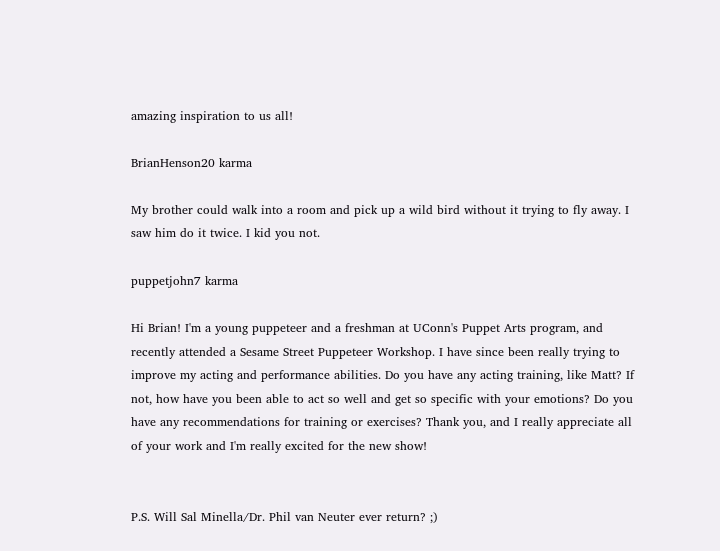amazing inspiration to us all!

BrianHenson20 karma

My brother could walk into a room and pick up a wild bird without it trying to fly away. I saw him do it twice. I kid you not.

puppetjohn7 karma

Hi Brian! I'm a young puppeteer and a freshman at UConn's Puppet Arts program, and recently attended a Sesame Street Puppeteer Workshop. I have since been really trying to improve my acting and performance abilities. Do you have any acting training, like Matt? If not, how have you been able to act so well and get so specific with your emotions? Do you have any recommendations for training or exercises? Thank you, and I really appreciate all of your work and I'm really excited for the new show!


P.S. Will Sal Minella/Dr. Phil van Neuter ever return? ;)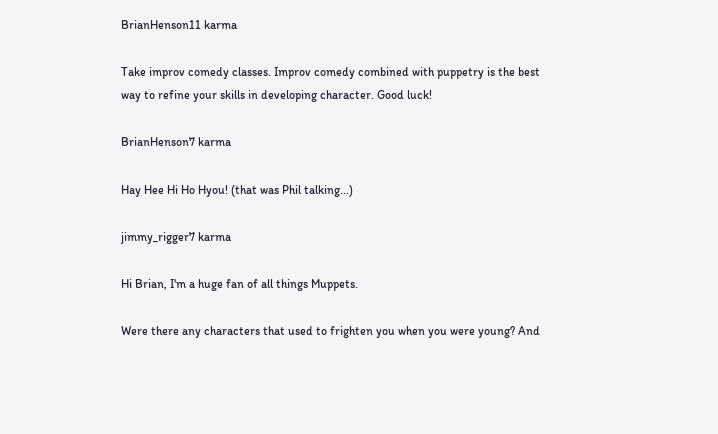BrianHenson11 karma

Take improv comedy classes. Improv comedy combined with puppetry is the best way to refine your skills in developing character. Good luck!

BrianHenson7 karma

Hay Hee Hi Ho Hyou! (that was Phil talking...)

jimmy_rigger7 karma

Hi Brian, I'm a huge fan of all things Muppets.

Were there any characters that used to frighten you when you were young? And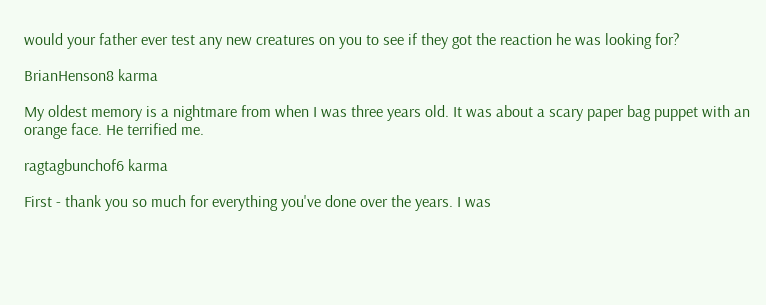would your father ever test any new creatures on you to see if they got the reaction he was looking for?

BrianHenson8 karma

My oldest memory is a nightmare from when I was three years old. It was about a scary paper bag puppet with an orange face. He terrified me.

ragtagbunchof6 karma

First - thank you so much for everything you've done over the years. I was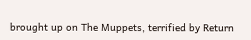brought up on The Muppets, terrified by Return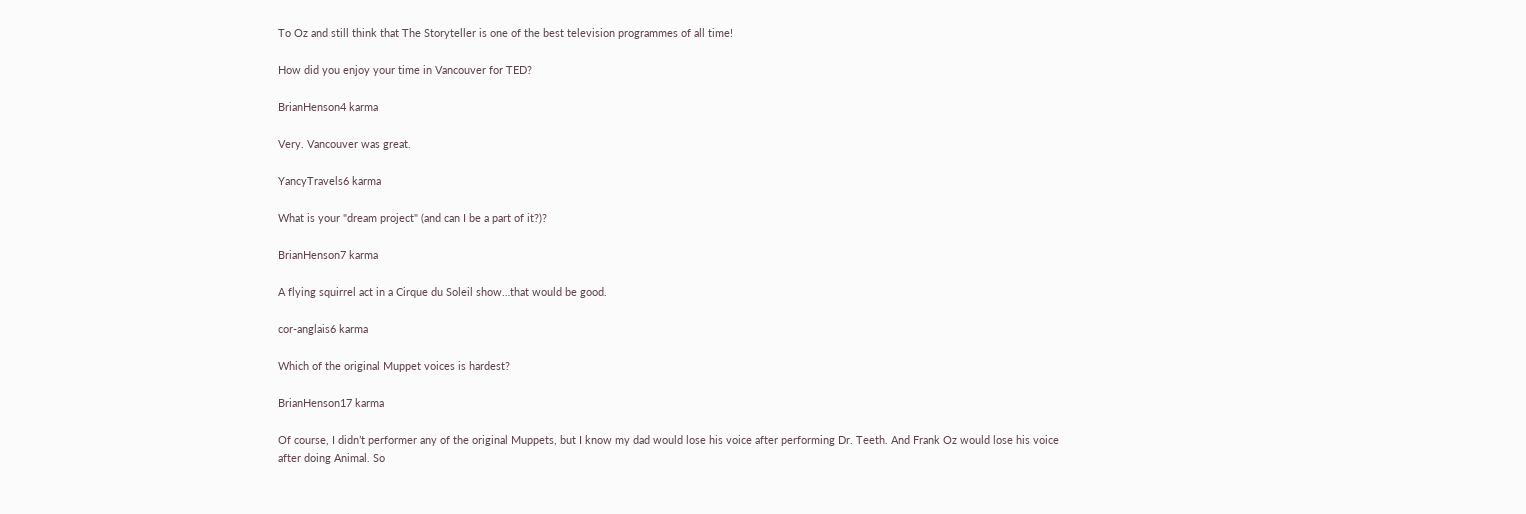To Oz and still think that The Storyteller is one of the best television programmes of all time!

How did you enjoy your time in Vancouver for TED?

BrianHenson4 karma

Very. Vancouver was great.

YancyTravels6 karma

What is your "dream project" (and can I be a part of it?)?

BrianHenson7 karma

A flying squirrel act in a Cirque du Soleil show…that would be good.

cor-anglais6 karma

Which of the original Muppet voices is hardest?

BrianHenson17 karma

Of course, I didn’t performer any of the original Muppets, but I know my dad would lose his voice after performing Dr. Teeth. And Frank Oz would lose his voice after doing Animal. So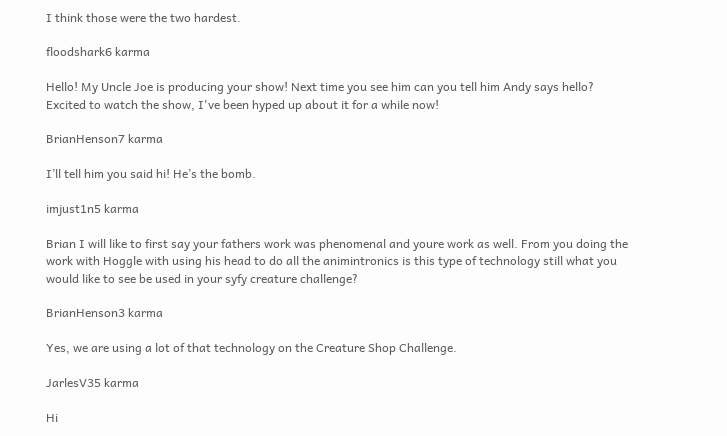I think those were the two hardest.

floodshark6 karma

Hello! My Uncle Joe is producing your show! Next time you see him can you tell him Andy says hello? Excited to watch the show, I've been hyped up about it for a while now!

BrianHenson7 karma

I’ll tell him you said hi! He’s the bomb.

imjust1n5 karma

Brian I will like to first say your fathers work was phenomenal and youre work as well. From you doing the work with Hoggle with using his head to do all the animintronics is this type of technology still what you would like to see be used in your syfy creature challenge?

BrianHenson3 karma

Yes, we are using a lot of that technology on the Creature Shop Challenge.

JarlesV35 karma

Hi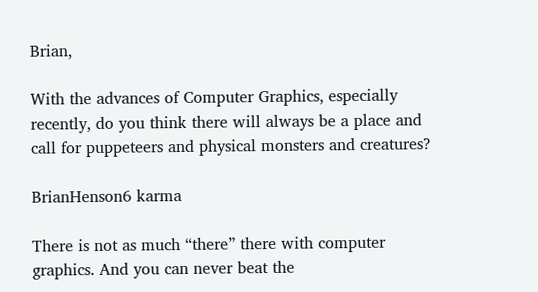Brian,

With the advances of Computer Graphics, especially recently, do you think there will always be a place and call for puppeteers and physical monsters and creatures?

BrianHenson6 karma

There is not as much “there” there with computer graphics. And you can never beat the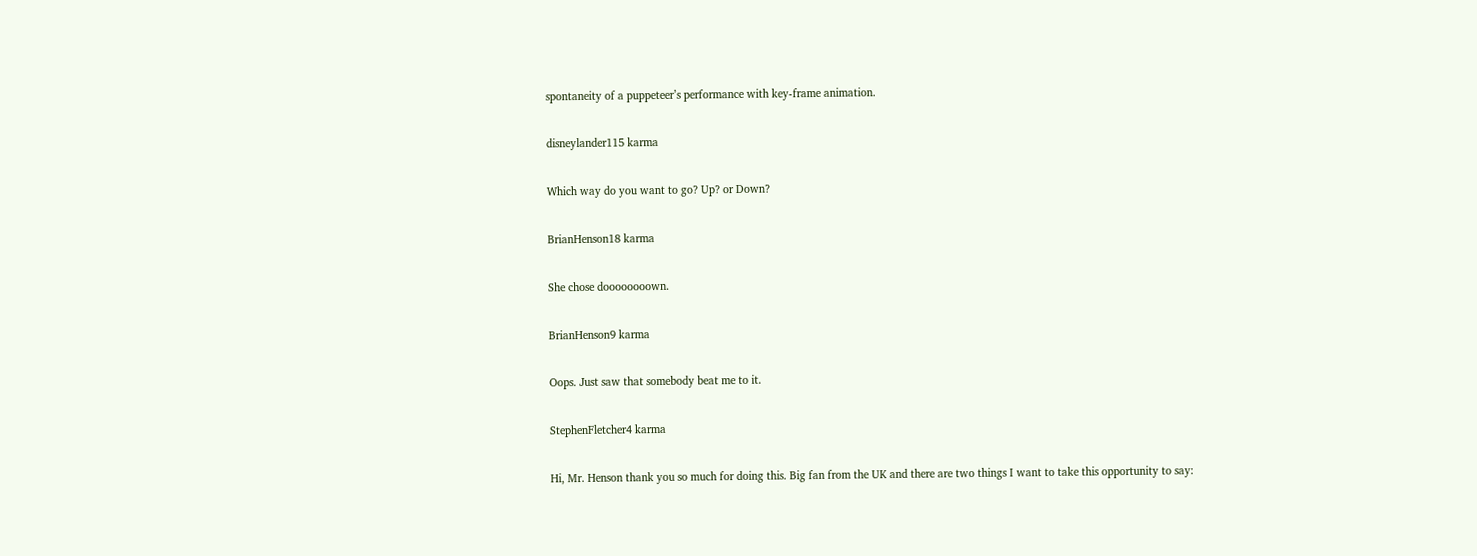spontaneity of a puppeteer’s performance with key-frame animation.

disneylander115 karma

Which way do you want to go? Up? or Down?

BrianHenson18 karma

She chose doooooooown.

BrianHenson9 karma

Oops. Just saw that somebody beat me to it.

StephenFletcher4 karma

Hi, Mr. Henson thank you so much for doing this. Big fan from the UK and there are two things I want to take this opportunity to say: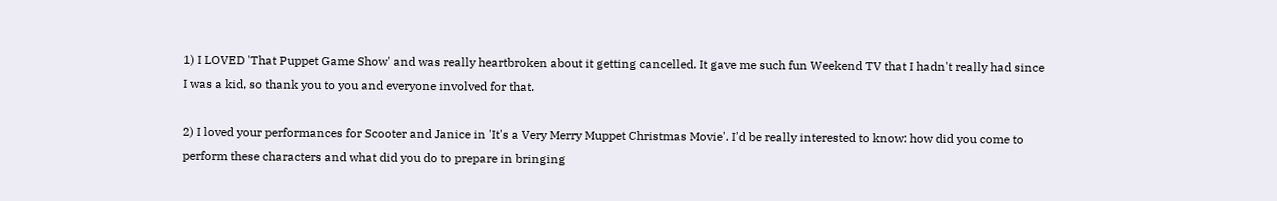1) I LOVED 'That Puppet Game Show' and was really heartbroken about it getting cancelled. It gave me such fun Weekend TV that I hadn't really had since I was a kid, so thank you to you and everyone involved for that.

2) I loved your performances for Scooter and Janice in 'It's a Very Merry Muppet Christmas Movie'. I'd be really interested to know: how did you come to perform these characters and what did you do to prepare in bringing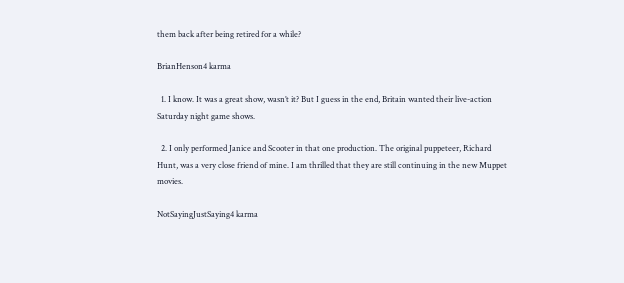them back after being retired for a while?

BrianHenson4 karma

  1. I know. It was a great show, wasn’t it? But I guess in the end, Britain wanted their live-action Saturday night game shows.

  2. I only performed Janice and Scooter in that one production. The original puppeteer, Richard Hunt, was a very close friend of mine. I am thrilled that they are still continuing in the new Muppet movies.

NotSayingJustSaying4 karma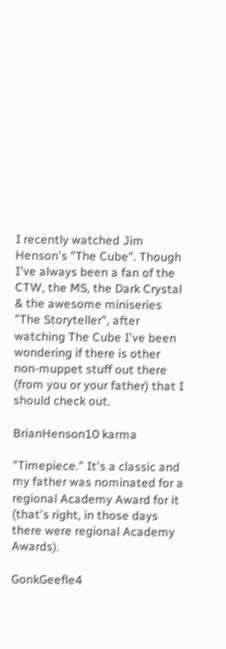I recently watched Jim Henson's "The Cube". Though I've always been a fan of the CTW, the MS, the Dark Crystal & the awesome miniseries "The Storyteller", after watching The Cube I've been wondering if there is other non-muppet stuff out there (from you or your father) that I should check out.

BrianHenson10 karma

"Timepiece." It's a classic and my father was nominated for a regional Academy Award for it (that's right, in those days there were regional Academy Awards).

GonkGeefle4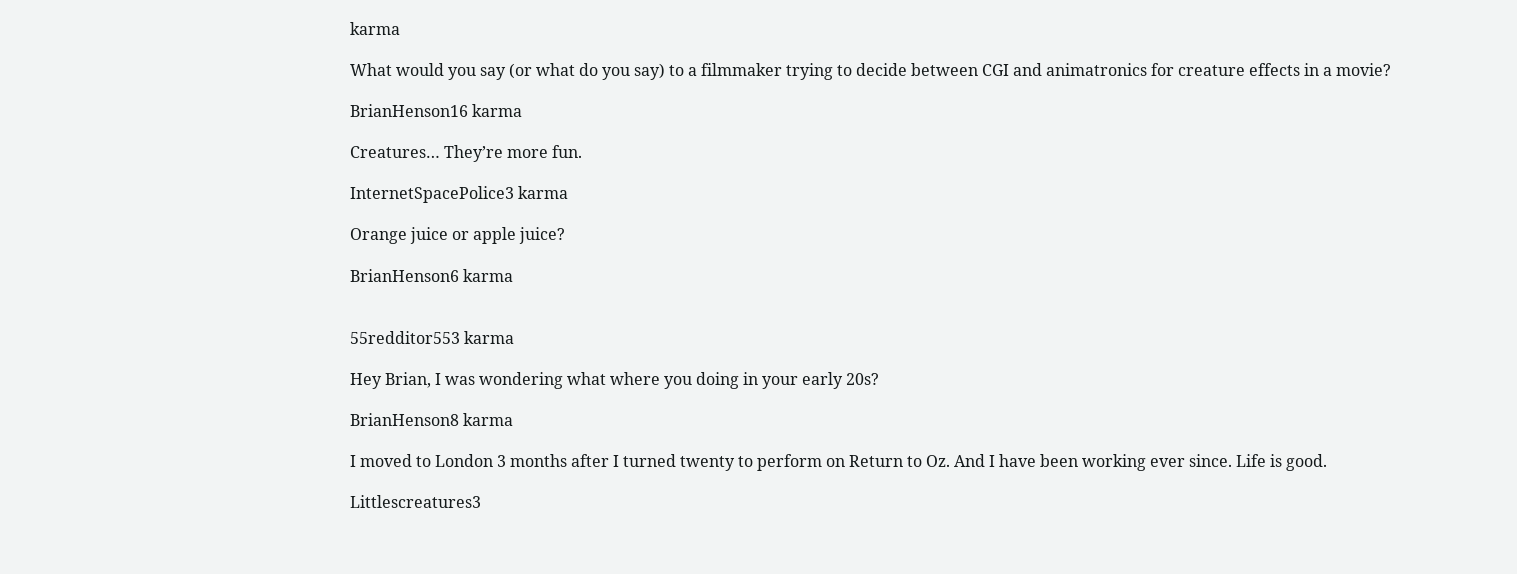karma

What would you say (or what do you say) to a filmmaker trying to decide between CGI and animatronics for creature effects in a movie?

BrianHenson16 karma

Creatures… They’re more fun.

InternetSpacePolice3 karma

Orange juice or apple juice?

BrianHenson6 karma


55redditor553 karma

Hey Brian, I was wondering what where you doing in your early 20s?

BrianHenson8 karma

I moved to London 3 months after I turned twenty to perform on Return to Oz. And I have been working ever since. Life is good.

Littlescreatures3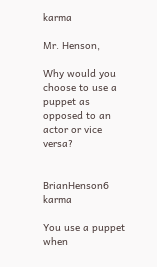karma

Mr. Henson,

Why would you choose to use a puppet as opposed to an actor or vice versa?


BrianHenson6 karma

You use a puppet when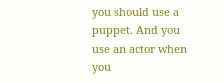you should use a puppet. And you use an actor when you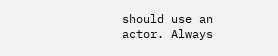should use an actor. Always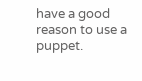have a good reason to use a puppet.